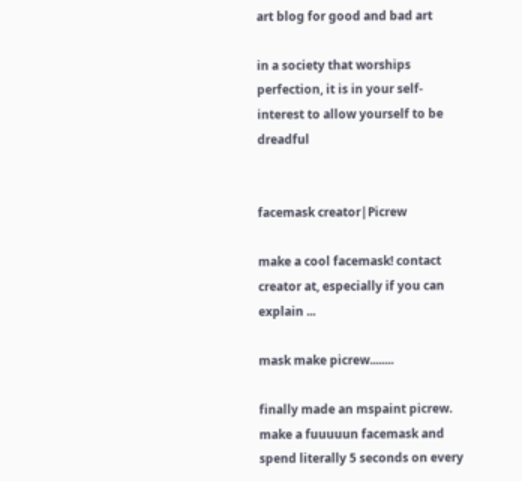art blog for good and bad art

in a society that worships perfection, it is in your self-interest to allow yourself to be dreadful


facemask creator|Picrew

make a cool facemask! contact creator at, especially if you can explain ...

mask make picrew........

finally made an mspaint picrew. make a fuuuuun facemask and spend literally 5 seconds on every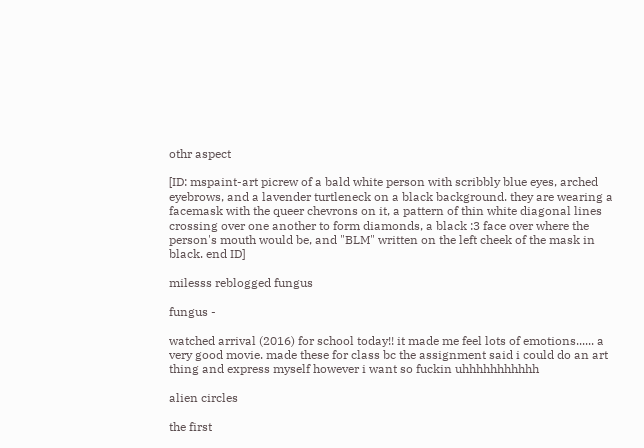othr aspect

[ID: mspaint-art picrew of a bald white person with scribbly blue eyes, arched eyebrows, and a lavender turtleneck on a black background. they are wearing a facemask with the queer chevrons on it, a pattern of thin white diagonal lines crossing over one another to form diamonds, a black :3 face over where the person's mouth would be, and "BLM" written on the left cheek of the mask in black. end ID]

milesss reblogged fungus

fungus -

watched arrival (2016) for school today!! it made me feel lots of emotions...... a very good movie. made these for class bc the assignment said i could do an art thing and express myself however i want so fuckin uhhhhhhhhhhh

alien circles

the first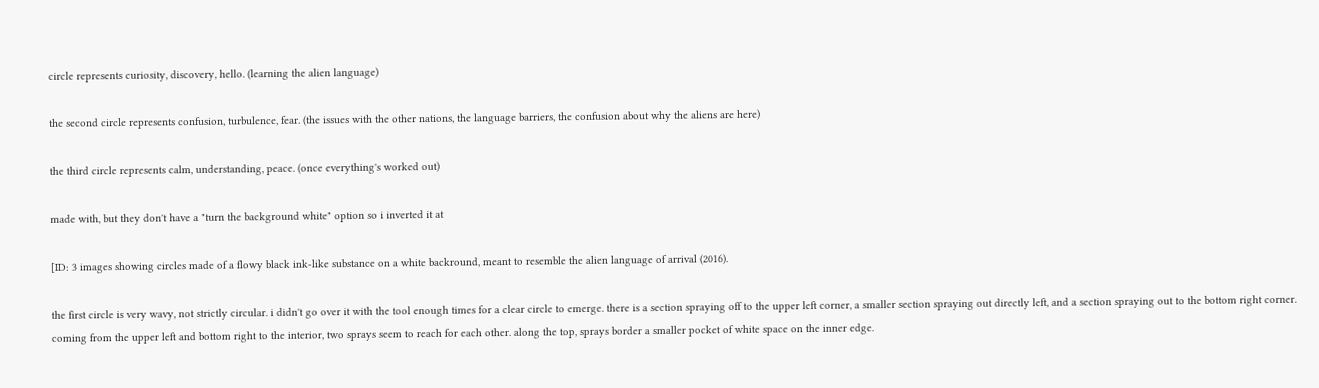circle represents curiosity, discovery, hello. (learning the alien language)

the second circle represents confusion, turbulence, fear. (the issues with the other nations, the language barriers, the confusion about why the aliens are here)

the third circle represents calm, understanding, peace. (once everything's worked out)

made with, but they don't have a "turn the background white" option so i inverted it at

[ID: 3 images showing circles made of a flowy black ink-like substance on a white backround, meant to resemble the alien language of arrival (2016).

the first circle is very wavy, not strictly circular. i didn't go over it with the tool enough times for a clear circle to emerge. there is a section spraying off to the upper left corner, a smaller section spraying out directly left, and a section spraying out to the bottom right corner. coming from the upper left and bottom right to the interior, two sprays seem to reach for each other. along the top, sprays border a smaller pocket of white space on the inner edge.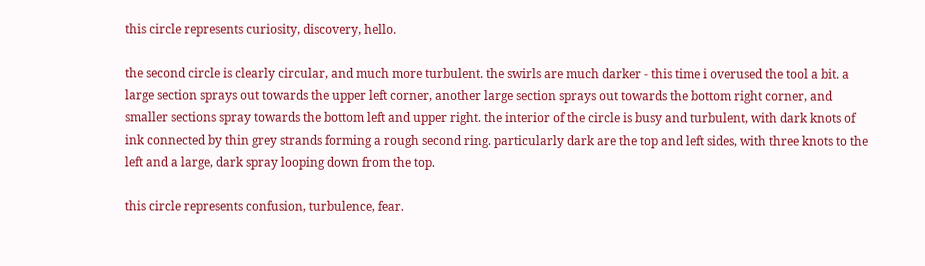this circle represents curiosity, discovery, hello.

the second circle is clearly circular, and much more turbulent. the swirls are much darker - this time i overused the tool a bit. a large section sprays out towards the upper left corner, another large section sprays out towards the bottom right corner, and smaller sections spray towards the bottom left and upper right. the interior of the circle is busy and turbulent, with dark knots of ink connected by thin grey strands forming a rough second ring. particularly dark are the top and left sides, with three knots to the left and a large, dark spray looping down from the top.

this circle represents confusion, turbulence, fear.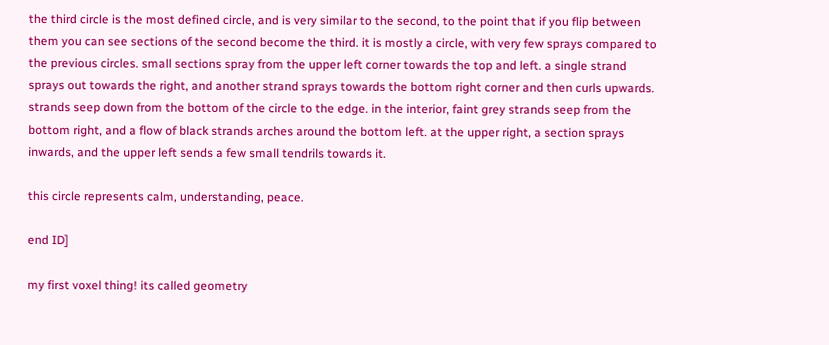the third circle is the most defined circle, and is very similar to the second, to the point that if you flip between them you can see sections of the second become the third. it is mostly a circle, with very few sprays compared to the previous circles. small sections spray from the upper left corner towards the top and left. a single strand sprays out towards the right, and another strand sprays towards the bottom right corner and then curls upwards. strands seep down from the bottom of the circle to the edge. in the interior, faint grey strands seep from the bottom right, and a flow of black strands arches around the bottom left. at the upper right, a section sprays inwards, and the upper left sends a few small tendrils towards it.

this circle represents calm, understanding, peace.

end ID]

my first voxel thing! its called geometry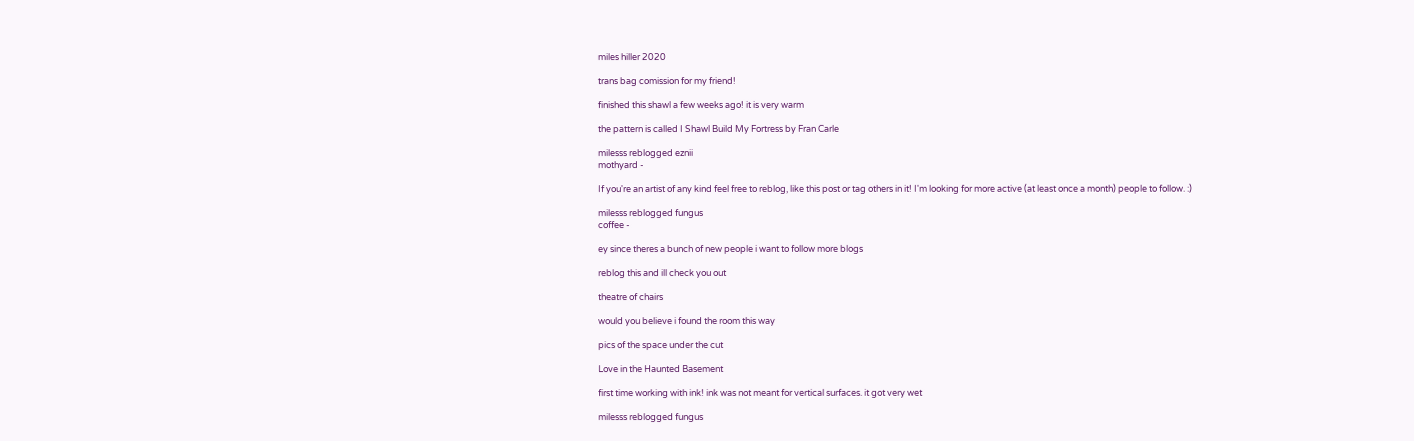miles hiller 2020

trans bag comission for my friend!

finished this shawl a few weeks ago! it is very warm

the pattern is called I Shawl Build My Fortress by Fran Carle

milesss reblogged eznii
mothyard -

If you're an artist of any kind feel free to reblog, like this post or tag others in it! I'm looking for more active (at least once a month) people to follow. :)

milesss reblogged fungus
coffee -

ey since theres a bunch of new people i want to follow more blogs

reblog this and ill check you out

theatre of chairs

would you believe i found the room this way

pics of the space under the cut

Love in the Haunted Basement

first time working with ink! ink was not meant for vertical surfaces. it got very wet

milesss reblogged fungus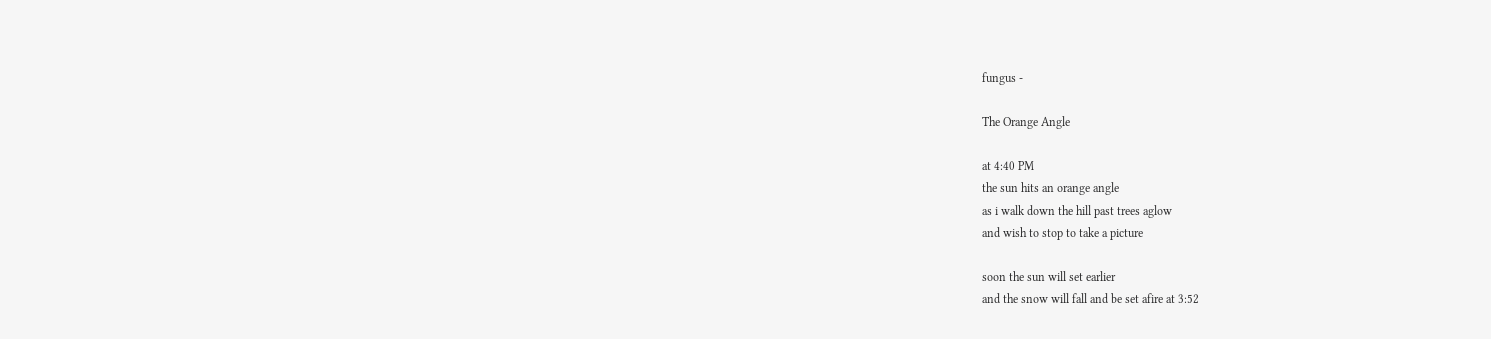fungus -

The Orange Angle

at 4:40 PM
the sun hits an orange angle
as i walk down the hill past trees aglow
and wish to stop to take a picture

soon the sun will set earlier
and the snow will fall and be set afire at 3:52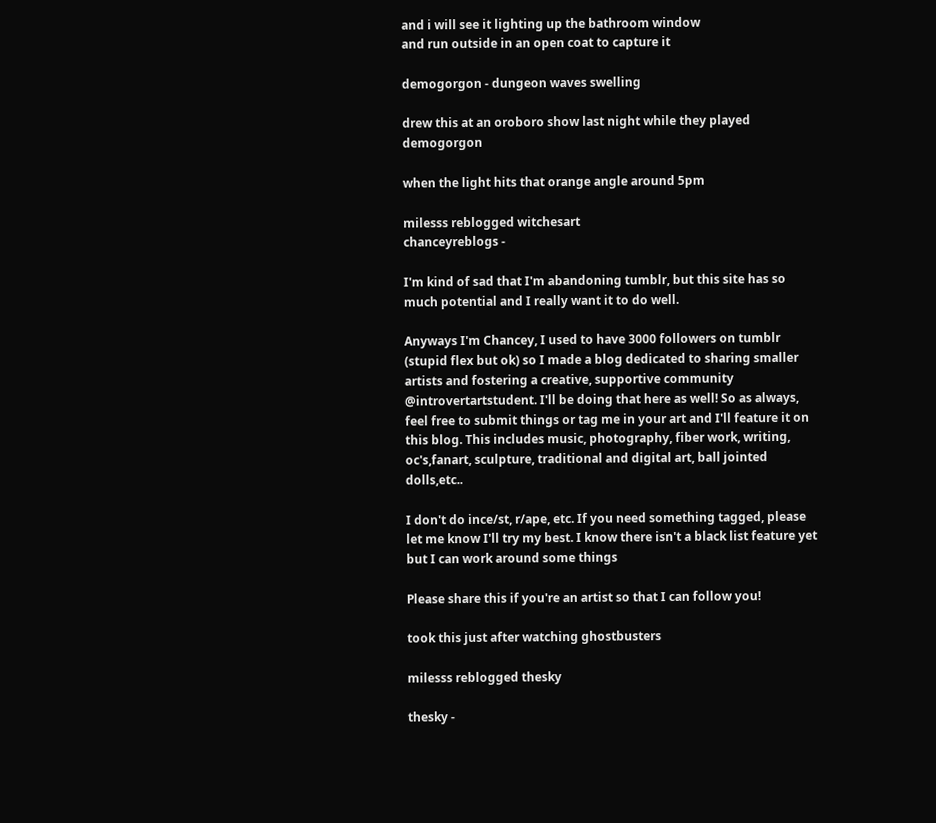and i will see it lighting up the bathroom window
and run outside in an open coat to capture it

demogorgon - dungeon waves swelling

drew this at an oroboro show last night while they played demogorgon

when the light hits that orange angle around 5pm

milesss reblogged witchesart
chanceyreblogs -

I'm kind of sad that I'm abandoning tumblr, but this site has so much potential and I really want it to do well.

Anyways I'm Chancey, I used to have 3000 followers on tumblr (stupid flex but ok) so I made a blog dedicated to sharing smaller artists and fostering a creative, supportive community @introvertartstudent. I'll be doing that here as well! So as always, feel free to submit things or tag me in your art and I'll feature it on this blog. This includes music, photography, fiber work, writing, oc's,fanart, sculpture, traditional and digital art, ball jointed dolls,etc..

I don't do ince/st, r/ape, etc. If you need something tagged, please let me know I'll try my best. I know there isn't a black list feature yet but I can work around some things

Please share this if you're an artist so that I can follow you!

took this just after watching ghostbusters

milesss reblogged thesky

thesky -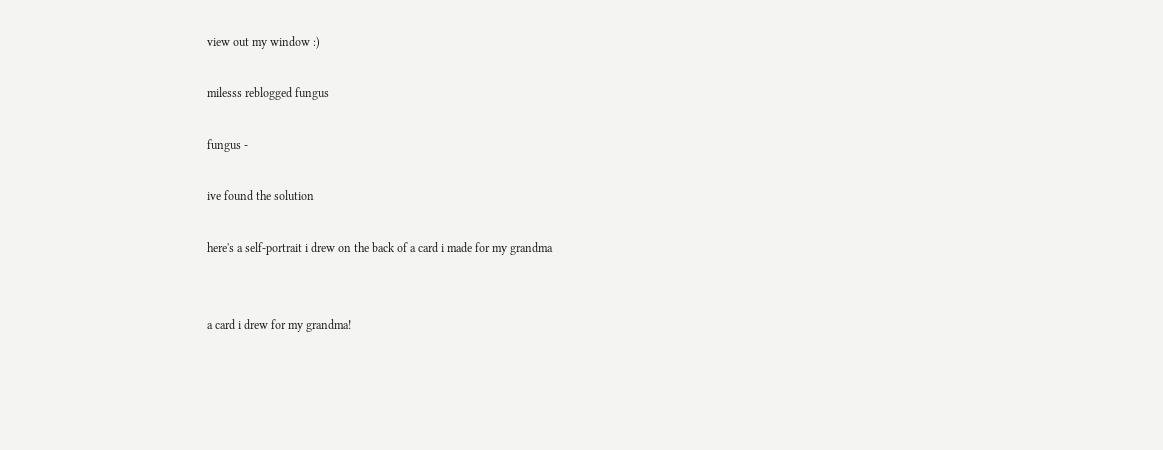view out my window :)

milesss reblogged fungus

fungus -

ive found the solution

here's a self-portrait i drew on the back of a card i made for my grandma


a card i drew for my grandma!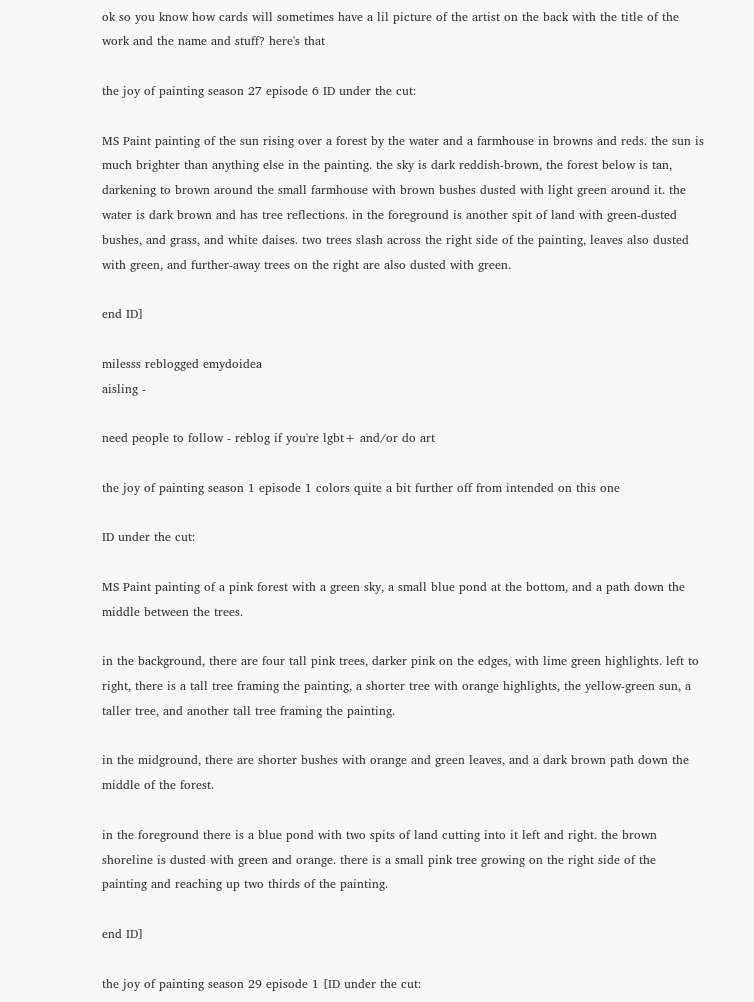ok so you know how cards will sometimes have a lil picture of the artist on the back with the title of the work and the name and stuff? here's that

the joy of painting season 27 episode 6 ID under the cut:

MS Paint painting of the sun rising over a forest by the water and a farmhouse in browns and reds. the sun is much brighter than anything else in the painting. the sky is dark reddish-brown, the forest below is tan, darkening to brown around the small farmhouse with brown bushes dusted with light green around it. the water is dark brown and has tree reflections. in the foreground is another spit of land with green-dusted bushes, and grass, and white daises. two trees slash across the right side of the painting, leaves also dusted with green, and further-away trees on the right are also dusted with green.

end ID]

milesss reblogged emydoidea
aisling -

need people to follow - reblog if you're lgbt+ and/or do art

the joy of painting season 1 episode 1 colors quite a bit further off from intended on this one

ID under the cut:

MS Paint painting of a pink forest with a green sky, a small blue pond at the bottom, and a path down the middle between the trees.

in the background, there are four tall pink trees, darker pink on the edges, with lime green highlights. left to right, there is a tall tree framing the painting, a shorter tree with orange highlights, the yellow-green sun, a taller tree, and another tall tree framing the painting.

in the midground, there are shorter bushes with orange and green leaves, and a dark brown path down the middle of the forest.

in the foreground there is a blue pond with two spits of land cutting into it left and right. the brown shoreline is dusted with green and orange. there is a small pink tree growing on the right side of the painting and reaching up two thirds of the painting.

end ID]

the joy of painting season 29 episode 1 [ID under the cut: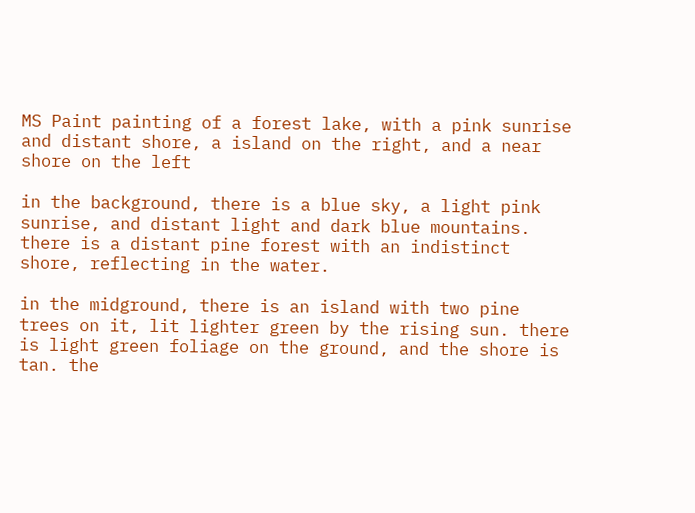MS Paint painting of a forest lake, with a pink sunrise and distant shore, a island on the right, and a near shore on the left

in the background, there is a blue sky, a light pink sunrise, and distant light and dark blue mountains. there is a distant pine forest with an indistinct shore, reflecting in the water.

in the midground, there is an island with two pine trees on it, lit lighter green by the rising sun. there is light green foliage on the ground, and the shore is tan. the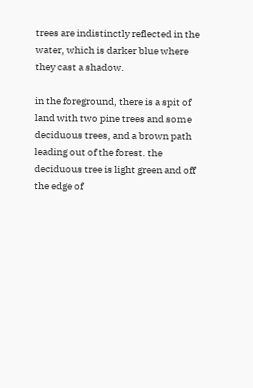trees are indistinctly reflected in the water, which is darker blue where they cast a shadow.

in the foreground, there is a spit of land with two pine trees and some deciduous trees, and a brown path leading out of the forest. the deciduous tree is light green and off the edge of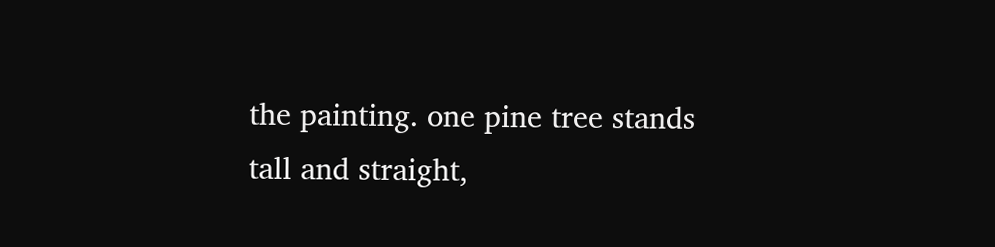the painting. one pine tree stands tall and straight,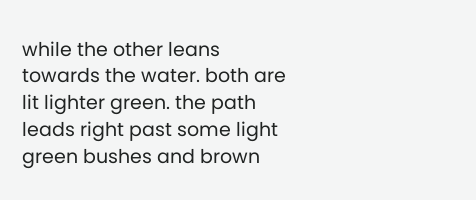while the other leans towards the water. both are lit lighter green. the path leads right past some light green bushes and brown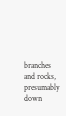branches and rocks, presumably down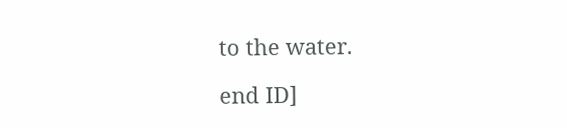to the water.

end ID]